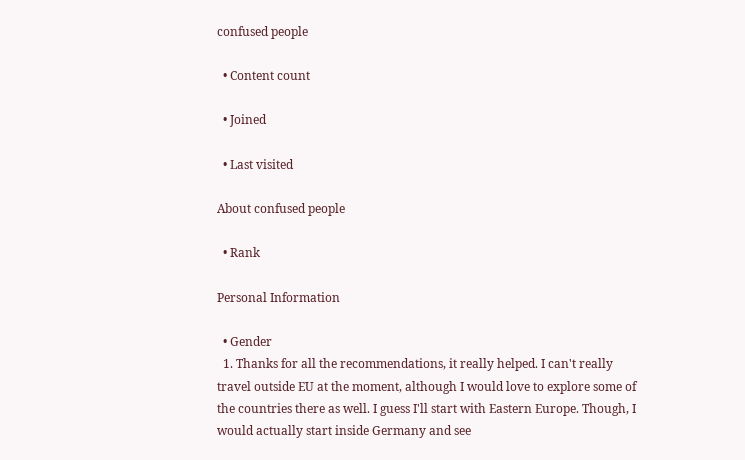confused people

  • Content count

  • Joined

  • Last visited

About confused people

  • Rank

Personal Information

  • Gender
  1. Thanks for all the recommendations, it really helped. I can't really travel outside EU at the moment, although I would love to explore some of the countries there as well. I guess I'll start with Eastern Europe. Though, I would actually start inside Germany and see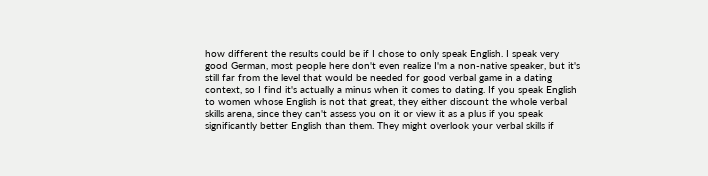how different the results could be if I chose to only speak English. I speak very good German, most people here don't even realize I'm a non-native speaker, but it's still far from the level that would be needed for good verbal game in a dating context, so I find it's actually a minus when it comes to dating. If you speak English to women whose English is not that great, they either discount the whole verbal skills arena, since they can't assess you on it or view it as a plus if you speak significantly better English than them. They might overlook your verbal skills if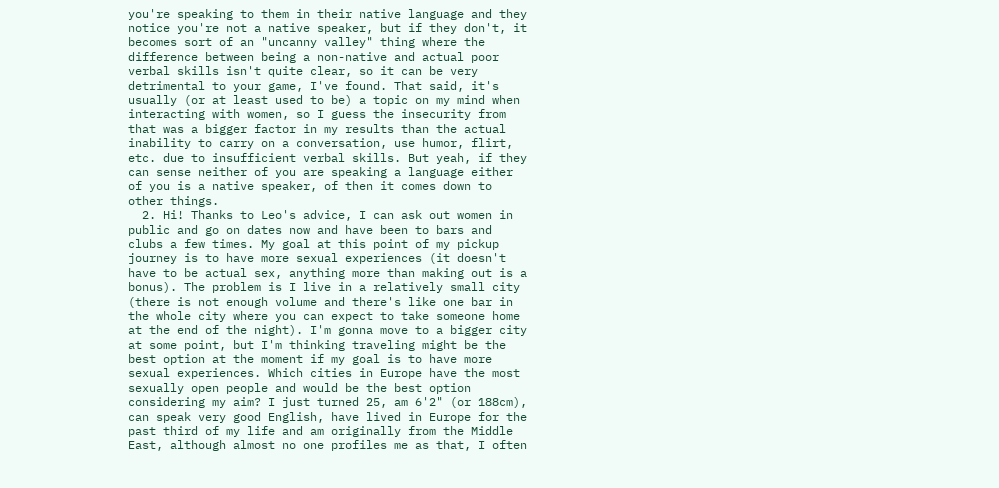you're speaking to them in their native language and they notice you're not a native speaker, but if they don't, it becomes sort of an "uncanny valley" thing where the difference between being a non-native and actual poor verbal skills isn't quite clear, so it can be very detrimental to your game, I've found. That said, it's usually (or at least used to be) a topic on my mind when interacting with women, so I guess the insecurity from that was a bigger factor in my results than the actual inability to carry on a conversation, use humor, flirt, etc. due to insufficient verbal skills. But yeah, if they can sense neither of you are speaking a language either of you is a native speaker, of then it comes down to other things.
  2. Hi! Thanks to Leo's advice, I can ask out women in public and go on dates now and have been to bars and clubs a few times. My goal at this point of my pickup journey is to have more sexual experiences (it doesn't have to be actual sex, anything more than making out is a bonus). The problem is I live in a relatively small city (there is not enough volume and there's like one bar in the whole city where you can expect to take someone home at the end of the night). I'm gonna move to a bigger city at some point, but I'm thinking traveling might be the best option at the moment if my goal is to have more sexual experiences. Which cities in Europe have the most sexually open people and would be the best option considering my aim? I just turned 25, am 6'2" (or 188cm), can speak very good English, have lived in Europe for the past third of my life and am originally from the Middle East, although almost no one profiles me as that, I often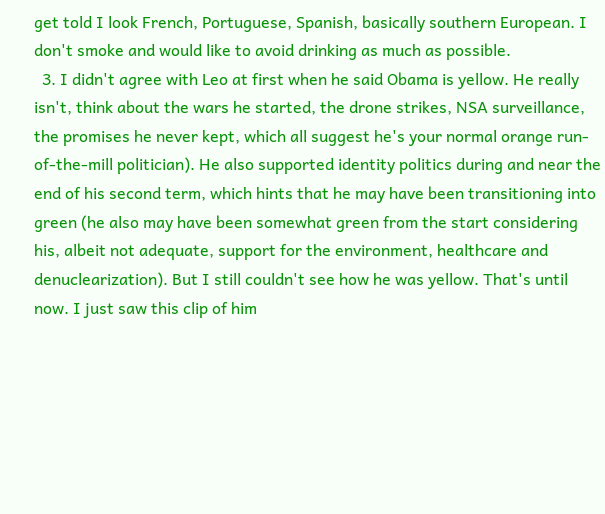get told I look French, Portuguese, Spanish, basically southern European. I don't smoke and would like to avoid drinking as much as possible.
  3. I didn't agree with Leo at first when he said Obama is yellow. He really isn't, think about the wars he started, the drone strikes, NSA surveillance, the promises he never kept, which all suggest he's your normal orange run-of-the-mill politician). He also supported identity politics during and near the end of his second term, which hints that he may have been transitioning into green (he also may have been somewhat green from the start considering his, albeit not adequate, support for the environment, healthcare and denuclearization). But I still couldn't see how he was yellow. That's until now. I just saw this clip of him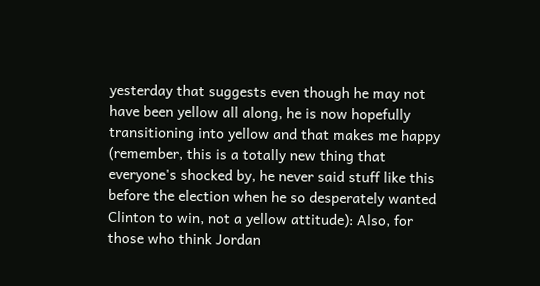yesterday that suggests even though he may not have been yellow all along, he is now hopefully transitioning into yellow and that makes me happy (remember, this is a totally new thing that everyone's shocked by, he never said stuff like this before the election when he so desperately wanted Clinton to win, not a yellow attitude): Also, for those who think Jordan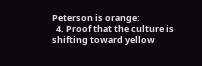Peterson is orange:
  4. Proof that the culture is shifting toward yellow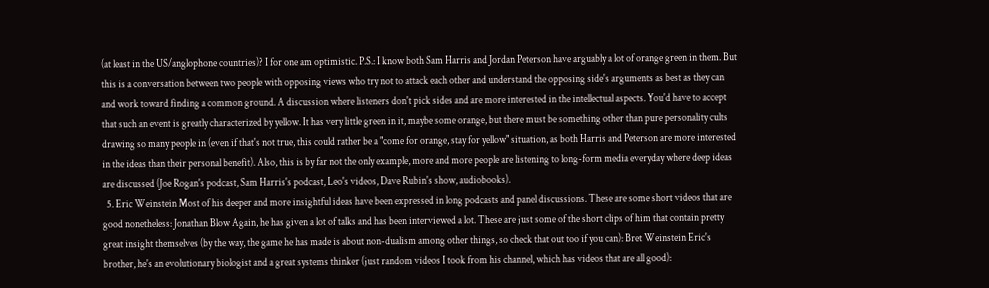(at least in the US/anglophone countries)? I for one am optimistic. P.S.: I know both Sam Harris and Jordan Peterson have arguably a lot of orange green in them. But this is a conversation between two people with opposing views who try not to attack each other and understand the opposing side's arguments as best as they can and work toward finding a common ground. A discussion where listeners don't pick sides and are more interested in the intellectual aspects. You'd have to accept that such an event is greatly characterized by yellow. It has very little green in it, maybe some orange, but there must be something other than pure personality cults drawing so many people in (even if that's not true, this could rather be a "come for orange, stay for yellow" situation, as both Harris and Peterson are more interested in the ideas than their personal benefit). Also, this is by far not the only example, more and more people are listening to long-form media everyday where deep ideas are discussed (Joe Rogan's podcast, Sam Harris's podcast, Leo's videos, Dave Rubin's show, audiobooks).
  5. Eric Weinstein Most of his deeper and more insightful ideas have been expressed in long podcasts and panel discussions. These are some short videos that are good nonetheless: Jonathan Blow Again, he has given a lot of talks and has been interviewed a lot. These are just some of the short clips of him that contain pretty great insight themselves (by the way, the game he has made is about non-dualism among other things, so check that out too if you can): Bret Weinstein Eric's brother, he's an evolutionary biologist and a great systems thinker (just random videos I took from his channel, which has videos that are all good):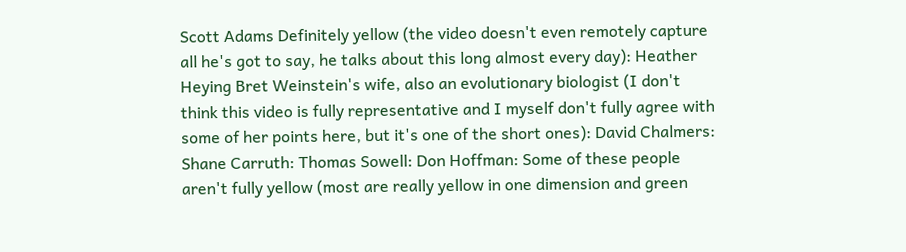Scott Adams Definitely yellow (the video doesn't even remotely capture all he's got to say, he talks about this long almost every day): Heather Heying Bret Weinstein's wife, also an evolutionary biologist (I don't think this video is fully representative and I myself don't fully agree with some of her points here, but it's one of the short ones): David Chalmers: Shane Carruth: Thomas Sowell: Don Hoffman: Some of these people aren't fully yellow (most are really yellow in one dimension and green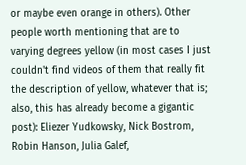or maybe even orange in others). Other people worth mentioning that are to varying degrees yellow (in most cases I just couldn't find videos of them that really fit the description of yellow, whatever that is; also, this has already become a gigantic post): Eliezer Yudkowsky, Nick Bostrom, Robin Hanson, Julia Galef,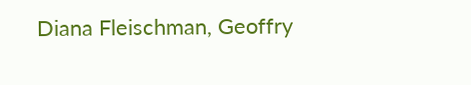Diana Fleischman, Geoffry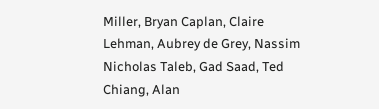Miller, Bryan Caplan, Claire Lehman, Aubrey de Grey, Nassim Nicholas Taleb, Gad Saad, Ted Chiang, Alan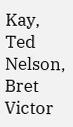Kay, Ted Nelson, Bret Victor